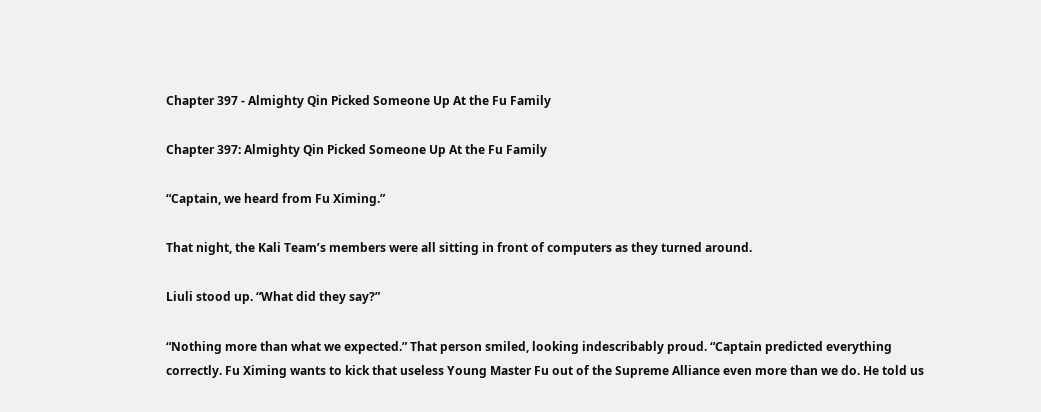Chapter 397 - Almighty Qin Picked Someone Up At the Fu Family

Chapter 397: Almighty Qin Picked Someone Up At the Fu Family

“Captain, we heard from Fu Ximing.”

That night, the Kali Team’s members were all sitting in front of computers as they turned around.

Liuli stood up. “What did they say?”

“Nothing more than what we expected.” That person smiled, looking indescribably proud. “Captain predicted everything correctly. Fu Ximing wants to kick that useless Young Master Fu out of the Supreme Alliance even more than we do. He told us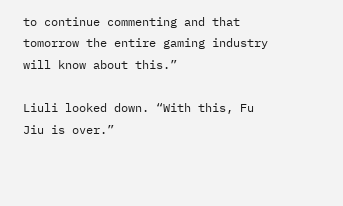to continue commenting and that tomorrow the entire gaming industry will know about this.”

Liuli looked down. “With this, Fu Jiu is over.”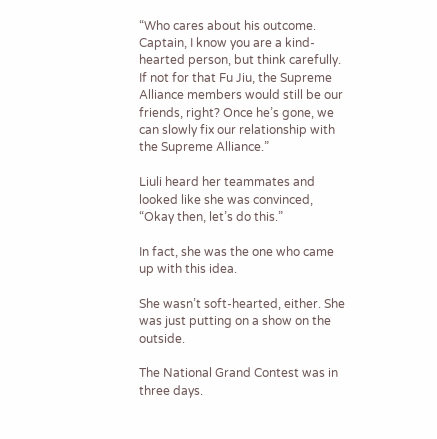“Who cares about his outcome. Captain, I know you are a kind-hearted person, but think carefully. If not for that Fu Jiu, the Supreme Alliance members would still be our friends, right? Once he’s gone, we can slowly fix our relationship with the Supreme Alliance.”

Liuli heard her teammates and looked like she was convinced, “Okay then, let’s do this.”

In fact, she was the one who came up with this idea.

She wasn’t soft-hearted, either. She was just putting on a show on the outside.

The National Grand Contest was in three days.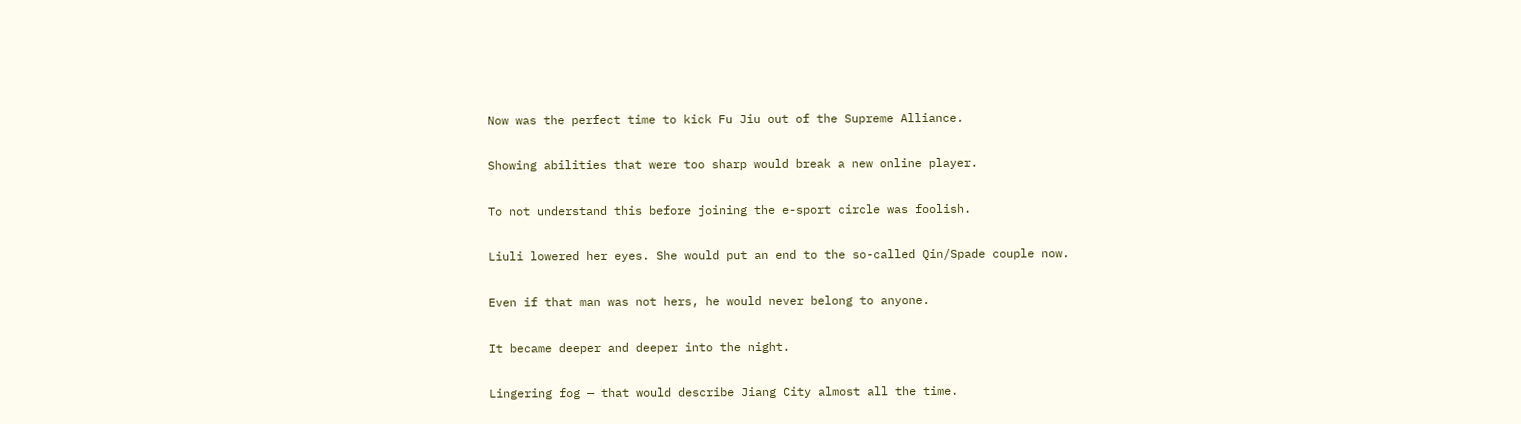Now was the perfect time to kick Fu Jiu out of the Supreme Alliance.

Showing abilities that were too sharp would break a new online player.

To not understand this before joining the e-sport circle was foolish.

Liuli lowered her eyes. She would put an end to the so-called Qin/Spade couple now.

Even if that man was not hers, he would never belong to anyone.

It became deeper and deeper into the night.

Lingering fog — that would describe Jiang City almost all the time.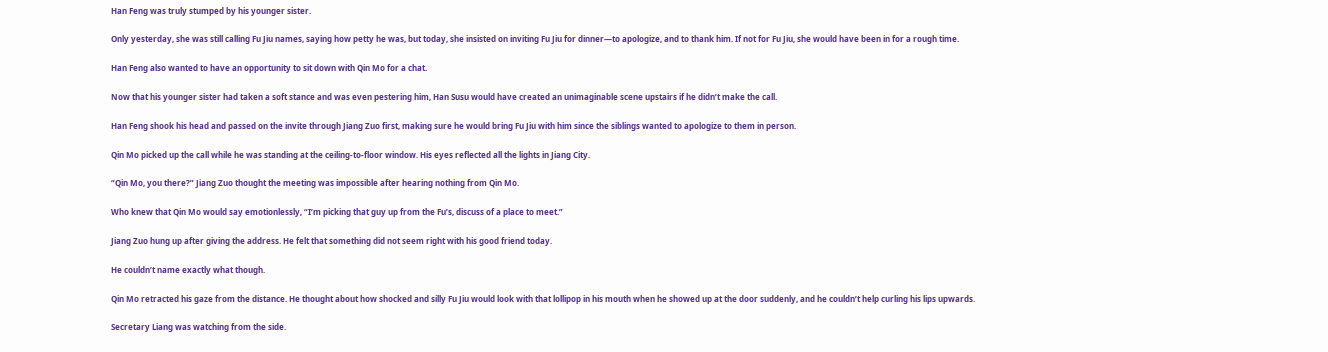Han Feng was truly stumped by his younger sister.

Only yesterday, she was still calling Fu Jiu names, saying how petty he was, but today, she insisted on inviting Fu Jiu for dinner—to apologize, and to thank him. If not for Fu Jiu, she would have been in for a rough time.

Han Feng also wanted to have an opportunity to sit down with Qin Mo for a chat.

Now that his younger sister had taken a soft stance and was even pestering him, Han Susu would have created an unimaginable scene upstairs if he didn’t make the call.

Han Feng shook his head and passed on the invite through Jiang Zuo first, making sure he would bring Fu Jiu with him since the siblings wanted to apologize to them in person.

Qin Mo picked up the call while he was standing at the ceiling-to-floor window. His eyes reflected all the lights in Jiang City.

“Qin Mo, you there?” Jiang Zuo thought the meeting was impossible after hearing nothing from Qin Mo.

Who knew that Qin Mo would say emotionlessly, “I’m picking that guy up from the Fu’s, discuss of a place to meet.”

Jiang Zuo hung up after giving the address. He felt that something did not seem right with his good friend today.

He couldn’t name exactly what though.

Qin Mo retracted his gaze from the distance. He thought about how shocked and silly Fu Jiu would look with that lollipop in his mouth when he showed up at the door suddenly, and he couldn’t help curling his lips upwards.

Secretary Liang was watching from the side.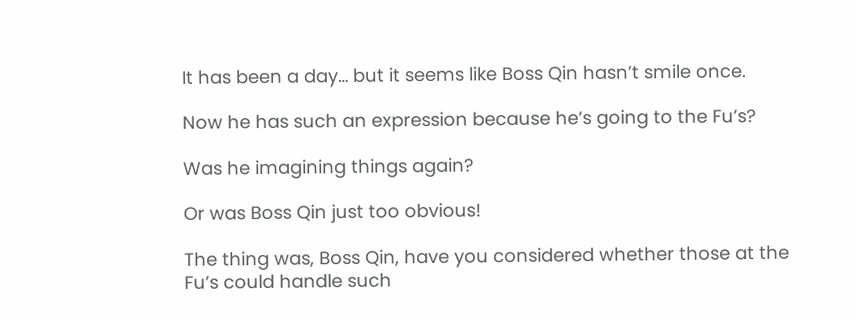It has been a day… but it seems like Boss Qin hasn’t smile once.

Now he has such an expression because he’s going to the Fu’s?

Was he imagining things again?

Or was Boss Qin just too obvious!

The thing was, Boss Qin, have you considered whether those at the Fu’s could handle such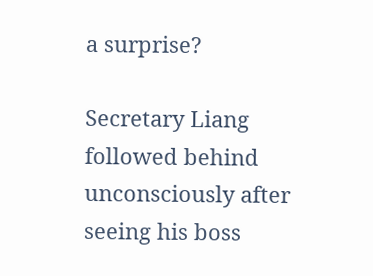a surprise?

Secretary Liang followed behind unconsciously after seeing his boss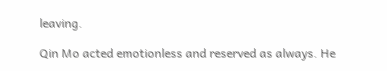leaving.

Qin Mo acted emotionless and reserved as always. He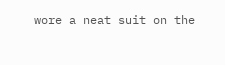wore a neat suit on the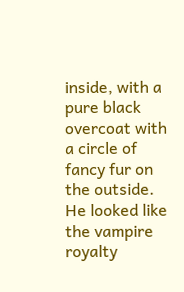inside, with a pure black overcoat with a circle of fancy fur on the outside. He looked like the vampire royalty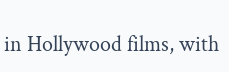in Hollywood films, with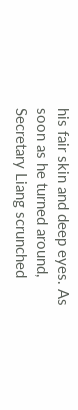his fair skin and deep eyes. As soon as he turned around, Secretary Liang scrunched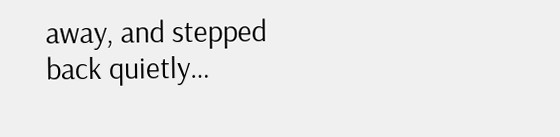away, and stepped back quietly…